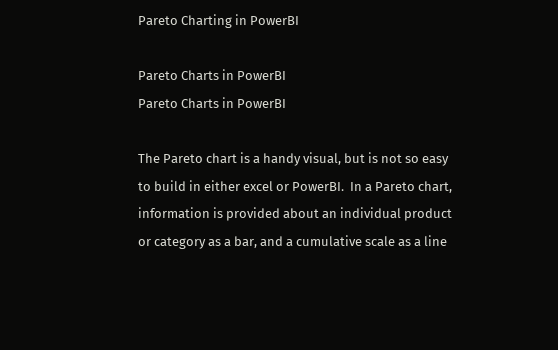Pareto Charting in PowerBI

Pareto Charts in PowerBI
Pareto Charts in PowerBI

The Pareto chart is a handy visual, but is not so easy to build in either excel or PowerBI.  In a Pareto chart, information is provided about an individual product or category as a bar, and a cumulative scale as a line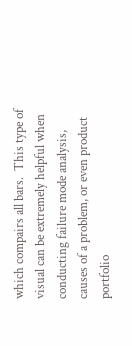which compairs all bars.  This type of visual can be extremely helpful when conducting failure mode analysis, causes of a problem, or even product portfolio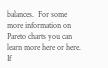balances.  For some more information on Pareto charts you can learn more here or here.  If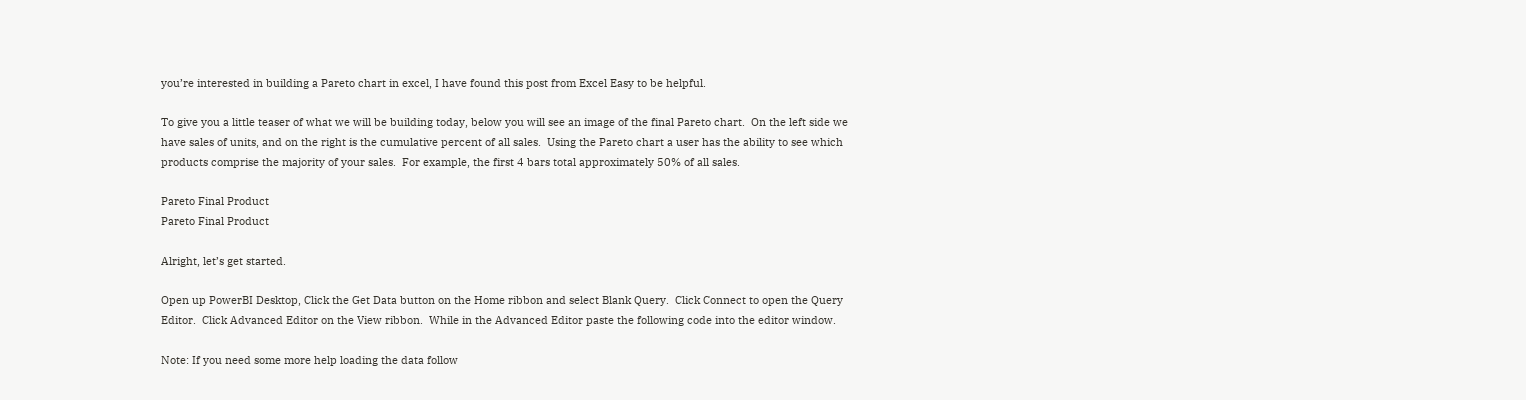you’re interested in building a Pareto chart in excel, I have found this post from Excel Easy to be helpful.

To give you a little teaser of what we will be building today, below you will see an image of the final Pareto chart.  On the left side we have sales of units, and on the right is the cumulative percent of all sales.  Using the Pareto chart a user has the ability to see which products comprise the majority of your sales.  For example, the first 4 bars total approximately 50% of all sales.

Pareto Final Product
Pareto Final Product

Alright, let’s get started.

Open up PowerBI Desktop, Click the Get Data button on the Home ribbon and select Blank Query.  Click Connect to open the Query Editor.  Click Advanced Editor on the View ribbon.  While in the Advanced Editor paste the following code into the editor window.

Note: If you need some more help loading the data follow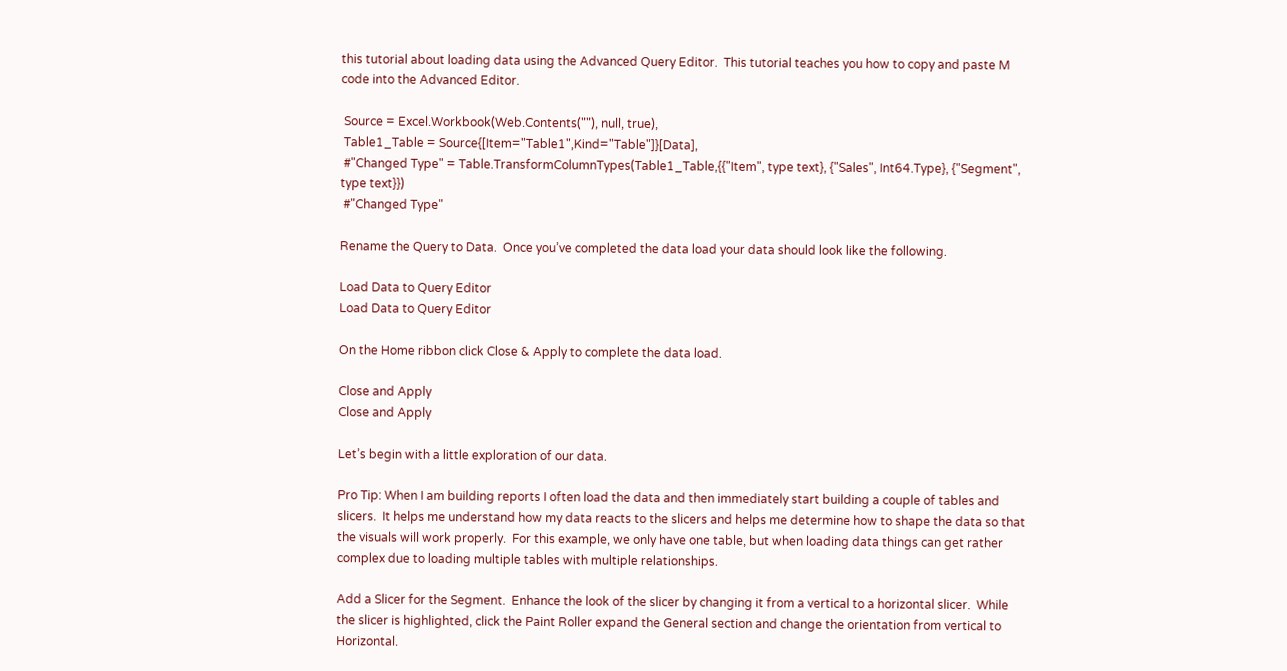this tutorial about loading data using the Advanced Query Editor.  This tutorial teaches you how to copy and paste M code into the Advanced Editor.

 Source = Excel.Workbook(Web.Contents(""), null, true),
 Table1_Table = Source{[Item="Table1",Kind="Table"]}[Data],
 #"Changed Type" = Table.TransformColumnTypes(Table1_Table,{{"Item", type text}, {"Sales", Int64.Type}, {"Segment", type text}})
 #"Changed Type"

Rename the Query to Data.  Once you’ve completed the data load your data should look like the following.

Load Data to Query Editor
Load Data to Query Editor

On the Home ribbon click Close & Apply to complete the data load.

Close and Apply
Close and Apply

Let’s begin with a little exploration of our data.

Pro Tip: When I am building reports I often load the data and then immediately start building a couple of tables and slicers.  It helps me understand how my data reacts to the slicers and helps me determine how to shape the data so that the visuals will work properly.  For this example, we only have one table, but when loading data things can get rather complex due to loading multiple tables with multiple relationships.

Add a Slicer for the Segment.  Enhance the look of the slicer by changing it from a vertical to a horizontal slicer.  While the slicer is highlighted, click the Paint Roller expand the General section and change the orientation from vertical to Horizontal.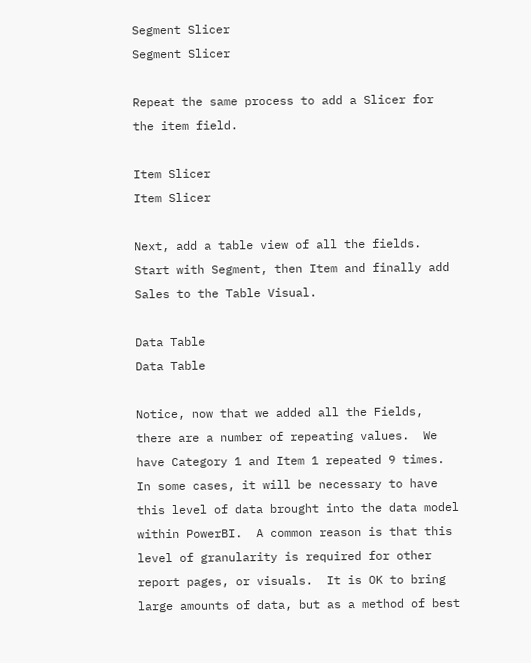Segment Slicer
Segment Slicer

Repeat the same process to add a Slicer for the item field.

Item Slicer
Item Slicer

Next, add a table view of all the fields.  Start with Segment, then Item and finally add Sales to the Table Visual.

Data Table
Data Table

Notice, now that we added all the Fields, there are a number of repeating values.  We have Category 1 and Item 1 repeated 9 times.  In some cases, it will be necessary to have this level of data brought into the data model within PowerBI.  A common reason is that this level of granularity is required for other report pages, or visuals.  It is OK to bring large amounts of data, but as a method of best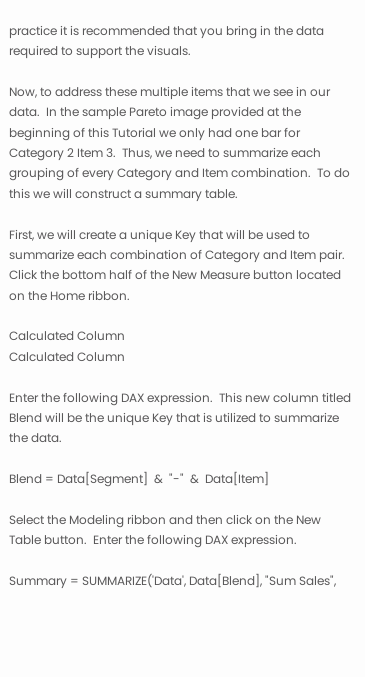practice it is recommended that you bring in the data required to support the visuals.

Now, to address these multiple items that we see in our data.  In the sample Pareto image provided at the beginning of this Tutorial we only had one bar for Category 2 Item 3.  Thus, we need to summarize each grouping of every Category and Item combination.  To do this we will construct a summary table.

First, we will create a unique Key that will be used to summarize each combination of Category and Item pair.  Click the bottom half of the New Measure button located on the Home ribbon.

Calculated Column
Calculated Column

Enter the following DAX expression.  This new column titled Blend will be the unique Key that is utilized to summarize the data.

Blend = Data[Segment]  &  "-"  &  Data[Item]

Select the Modeling ribbon and then click on the New Table button.  Enter the following DAX expression.

Summary = SUMMARIZE('Data', Data[Blend], "Sum Sales",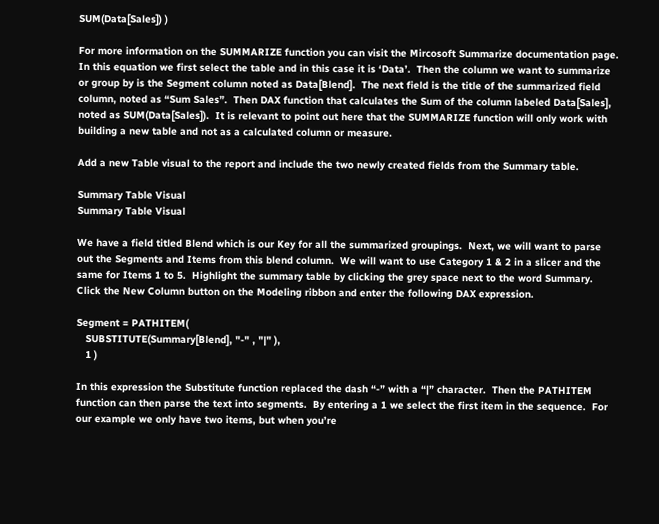SUM(Data[Sales]) )

For more information on the SUMMARIZE function you can visit the Mircosoft Summarize documentation page.  In this equation we first select the table and in this case it is ‘Data’.  Then the column we want to summarize or group by is the Segment column noted as Data[Blend].  The next field is the title of the summarized field column, noted as “Sum Sales”.  Then DAX function that calculates the Sum of the column labeled Data[Sales], noted as SUM(Data[Sales]).  It is relevant to point out here that the SUMMARIZE function will only work with building a new table and not as a calculated column or measure.

Add a new Table visual to the report and include the two newly created fields from the Summary table.

Summary Table Visual
Summary Table Visual

We have a field titled Blend which is our Key for all the summarized groupings.  Next, we will want to parse out the Segments and Items from this blend column.  We will want to use Category 1 & 2 in a slicer and the same for Items 1 to 5.  Highlight the summary table by clicking the grey space next to the word Summary.  Click the New Column button on the Modeling ribbon and enter the following DAX expression.

Segment = PATHITEM(
   SUBSTITUTE(Summary[Blend], "-" , "|" ),
   1 )

In this expression the Substitute function replaced the dash “-” with a “|” character.  Then the PATHITEM function can then parse the text into segments.  By entering a 1 we select the first item in the sequence.  For our example we only have two items, but when you’re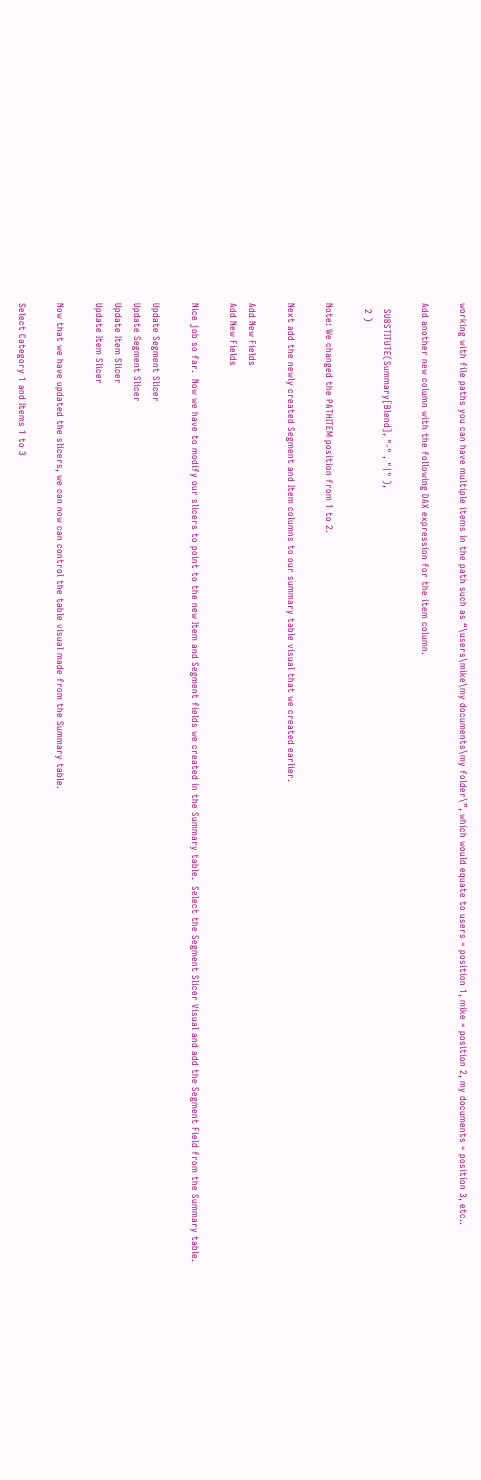working with file paths you can have multiple items in the path such as “\users\mike\my documents\my folder\”, which would equate to users = position 1, mike = position 2, my documents = position 3, etc..

Add another new column with the following DAX expression for the item column.

  SUBSTITUTE(Summary[Blend], "-" , "|" ),
  2 )

Note: We changed the PATHITEM position from 1 to 2.

Next add the newly created Segment and Item columns to our summary table visual that we created earlier.

Add New Fields
Add New Fields

Nice job so far.  Now we have to modify our slicers to point to the new Item and Segment fields we created in the Summary table.  Select the Segment Slicer Visual and add the Segment Field from the Summary table.

Update Segment Slicer
Update Segment Slicer
Update Item Slicer
Update Item Slicer

Now that we have updated the slicers, we can now can control the table visual made from the Summary table.

Select Category 1 and Items 1 to 3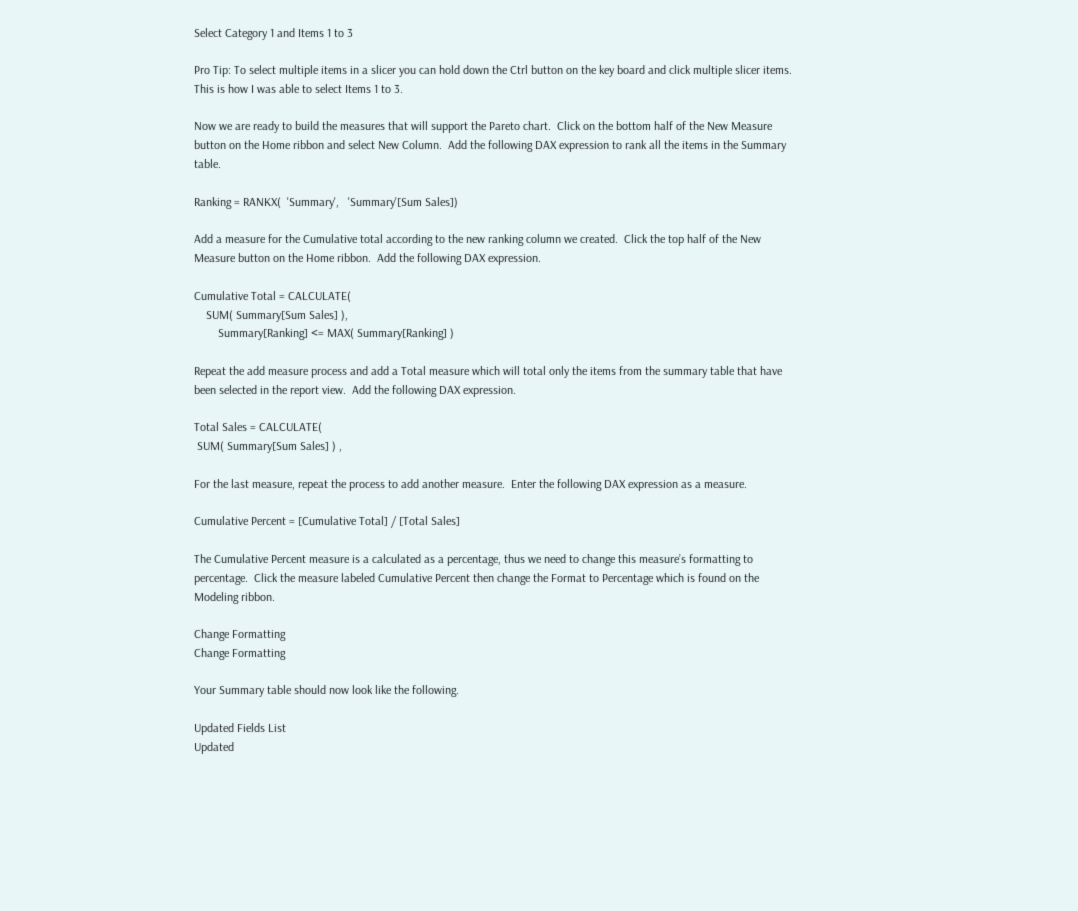Select Category 1 and Items 1 to 3

Pro Tip: To select multiple items in a slicer you can hold down the Ctrl button on the key board and click multiple slicer items.  This is how I was able to select Items 1 to 3.

Now we are ready to build the measures that will support the Pareto chart.  Click on the bottom half of the New Measure button on the Home ribbon and select New Column.  Add the following DAX expression to rank all the items in the Summary table.

Ranking = RANKX(  'Summary',   'Summary'[Sum Sales])

Add a measure for the Cumulative total according to the new ranking column we created.  Click the top half of the New Measure button on the Home ribbon.  Add the following DAX expression.

Cumulative Total = CALCULATE(
    SUM( Summary[Sum Sales] ),
        Summary[Ranking] <= MAX( Summary[Ranking] )

Repeat the add measure process and add a Total measure which will total only the items from the summary table that have been selected in the report view.  Add the following DAX expression.

Total Sales = CALCULATE(
 SUM( Summary[Sum Sales] ) ,

For the last measure, repeat the process to add another measure.  Enter the following DAX expression as a measure.

Cumulative Percent = [Cumulative Total] / [Total Sales]

The Cumulative Percent measure is a calculated as a percentage, thus we need to change this measure’s formatting to percentage.  Click the measure labeled Cumulative Percent then change the Format to Percentage which is found on the Modeling ribbon.

Change Formatting
Change Formatting

Your Summary table should now look like the following.

Updated Fields List
Updated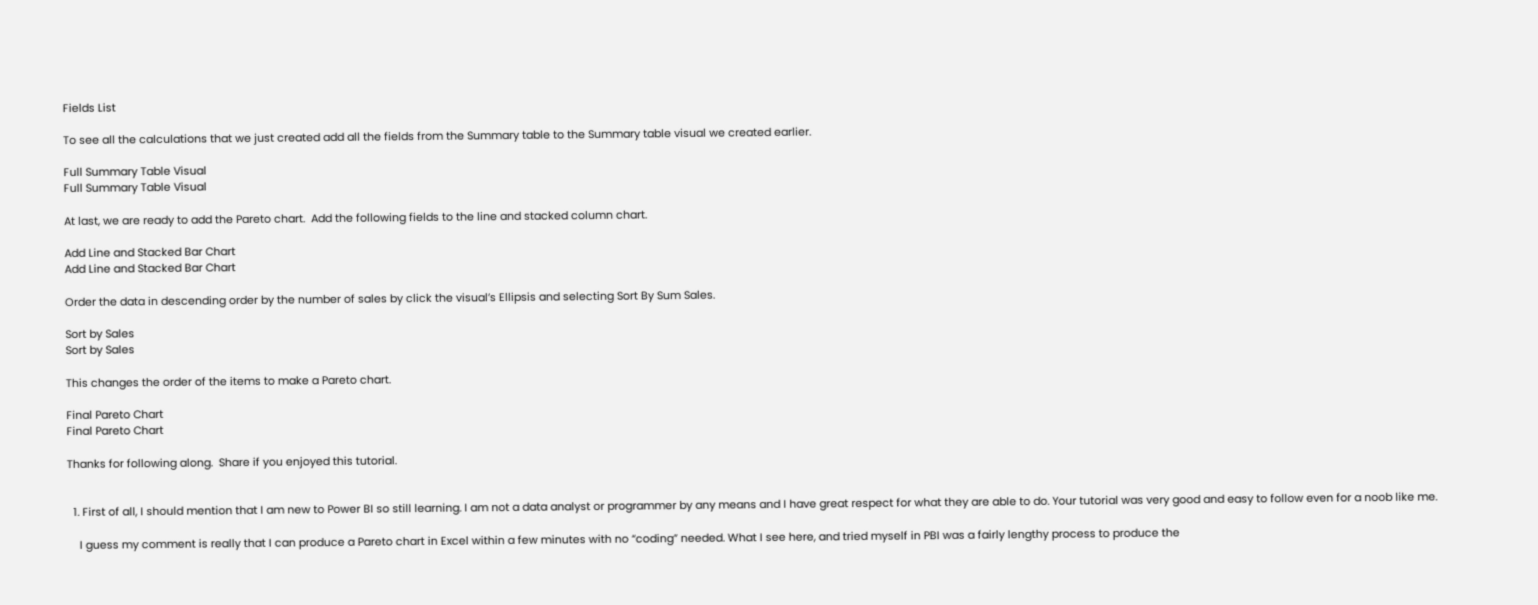Fields List

To see all the calculations that we just created add all the fields from the Summary table to the Summary table visual we created earlier.

Full Summary Table Visual
Full Summary Table Visual

At last, we are ready to add the Pareto chart.  Add the following fields to the line and stacked column chart.

Add Line and Stacked Bar Chart
Add Line and Stacked Bar Chart

Order the data in descending order by the number of sales by click the visual’s Ellipsis and selecting Sort By Sum Sales.

Sort by Sales
Sort by Sales

This changes the order of the items to make a Pareto chart.

Final Pareto Chart
Final Pareto Chart

Thanks for following along.  Share if you enjoyed this tutorial.


  1. First of all, I should mention that I am new to Power BI so still learning. I am not a data analyst or programmer by any means and I have great respect for what they are able to do. Your tutorial was very good and easy to follow even for a noob like me.

    I guess my comment is really that I can produce a Pareto chart in Excel within a few minutes with no “coding” needed. What I see here, and tried myself in PBI was a fairly lengthy process to produce the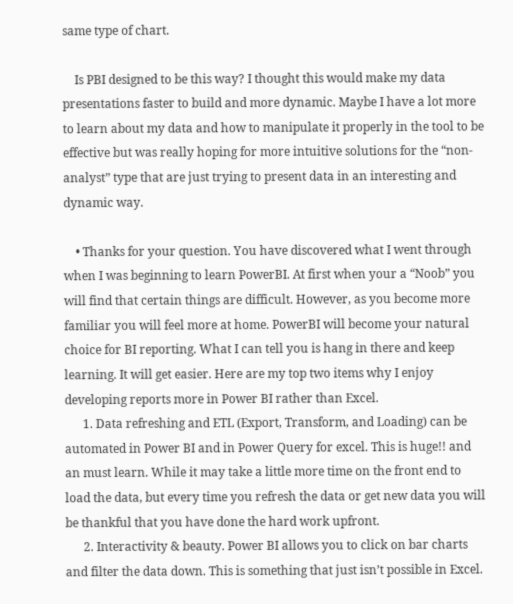same type of chart.

    Is PBI designed to be this way? I thought this would make my data presentations faster to build and more dynamic. Maybe I have a lot more to learn about my data and how to manipulate it properly in the tool to be effective but was really hoping for more intuitive solutions for the “non-analyst” type that are just trying to present data in an interesting and dynamic way.

    • Thanks for your question. You have discovered what I went through when I was beginning to learn PowerBI. At first when your a “Noob” you will find that certain things are difficult. However, as you become more familiar you will feel more at home. PowerBI will become your natural choice for BI reporting. What I can tell you is hang in there and keep learning. It will get easier. Here are my top two items why I enjoy developing reports more in Power BI rather than Excel.
      1. Data refreshing and ETL (Export, Transform, and Loading) can be automated in Power BI and in Power Query for excel. This is huge!! and an must learn. While it may take a little more time on the front end to load the data, but every time you refresh the data or get new data you will be thankful that you have done the hard work upfront.
      2. Interactivity & beauty. Power BI allows you to click on bar charts and filter the data down. This is something that just isn’t possible in Excel.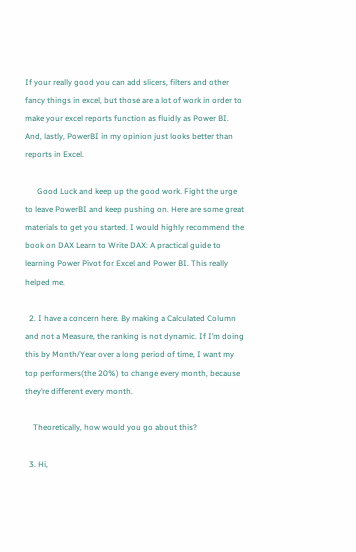If your really good you can add slicers, filters and other fancy things in excel, but those are a lot of work in order to make your excel reports function as fluidly as Power BI. And, lastly, PowerBI in my opinion just looks better than reports in Excel.

      Good Luck and keep up the good work. Fight the urge to leave PowerBI and keep pushing on. Here are some great materials to get you started. I would highly recommend the book on DAX Learn to Write DAX: A practical guide to learning Power Pivot for Excel and Power BI. This really helped me.

  2. I have a concern here. By making a Calculated Column and not a Measure, the ranking is not dynamic. If I’m doing this by Month/Year over a long period of time, I want my top performers(the 20%) to change every month, because they’re different every month.

    Theoretically, how would you go about this?

  3. Hi,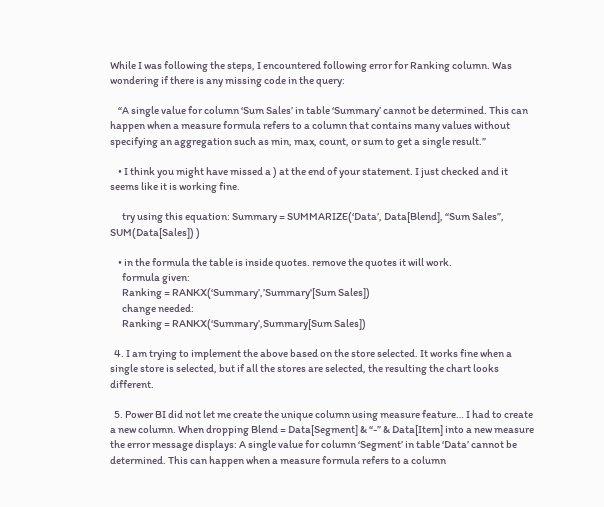While I was following the steps, I encountered following error for Ranking column. Was wondering if there is any missing code in the query:

    “A single value for column ‘Sum Sales’ in table ‘Summary’ cannot be determined. This can happen when a measure formula refers to a column that contains many values without specifying an aggregation such as min, max, count, or sum to get a single result.”

    • I think you might have missed a ) at the end of your statement. I just checked and it seems like it is working fine.

      try using this equation: Summary = SUMMARIZE(‘Data’, Data[Blend], “Sum Sales”, SUM(Data[Sales]) )

    • in the formula the table is inside quotes. remove the quotes it will work.
      formula given:
      Ranking = RANKX(‘Summary’,’Summary'[Sum Sales])
      change needed:
      Ranking = RANKX(‘Summary’,Summary[Sum Sales])

  4. I am trying to implement the above based on the store selected. It works fine when a single store is selected, but if all the stores are selected, the resulting the chart looks different.

  5. Power BI did not let me create the unique column using measure feature… I had to create a new column. When dropping Blend = Data[Segment] & “-” & Data[Item] into a new measure the error message displays: A single value for column ‘Segment’ in table ‘Data’ cannot be determined. This can happen when a measure formula refers to a column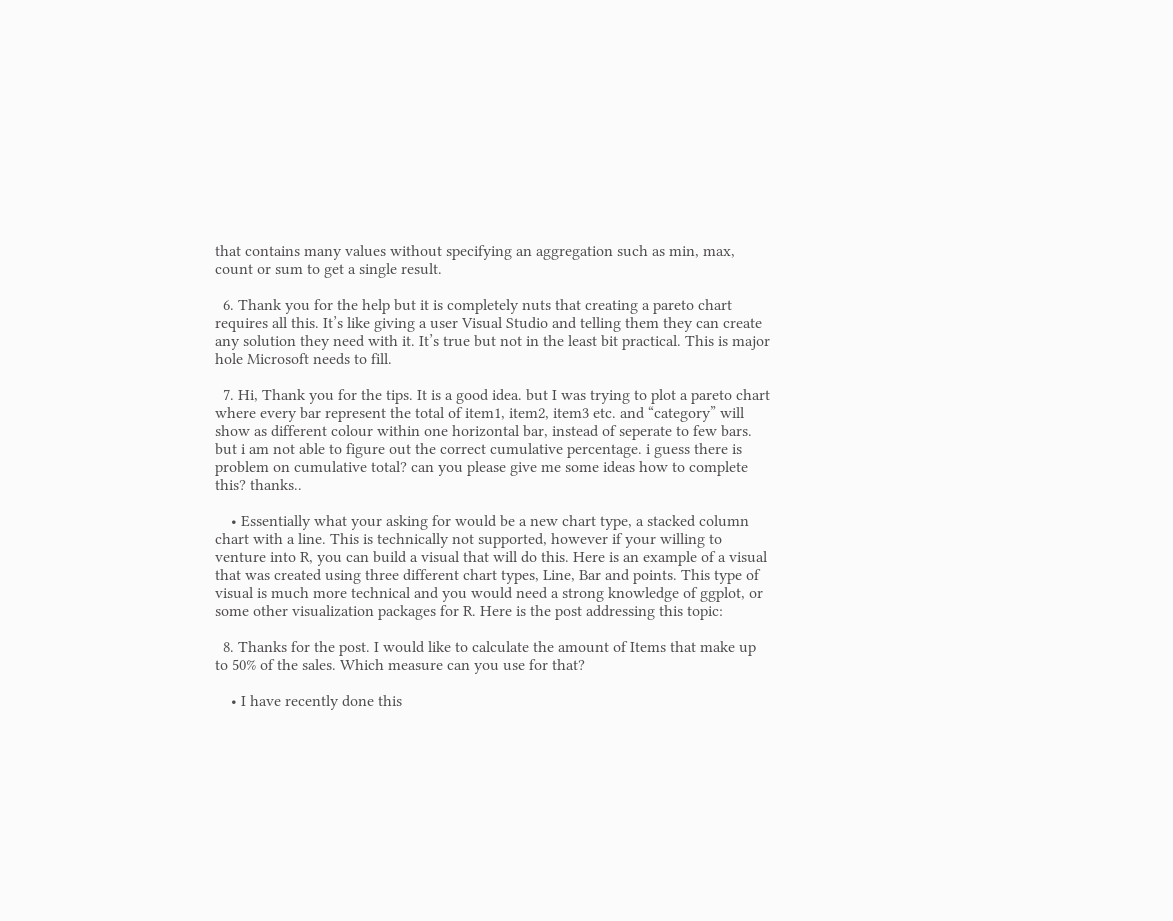that contains many values without specifying an aggregation such as min, max, count or sum to get a single result.

  6. Thank you for the help but it is completely nuts that creating a pareto chart requires all this. It’s like giving a user Visual Studio and telling them they can create any solution they need with it. It’s true but not in the least bit practical. This is major hole Microsoft needs to fill.

  7. Hi, Thank you for the tips. It is a good idea. but I was trying to plot a pareto chart where every bar represent the total of item1, item2, item3 etc. and “category” will show as different colour within one horizontal bar, instead of seperate to few bars. but i am not able to figure out the correct cumulative percentage. i guess there is problem on cumulative total? can you please give me some ideas how to complete this? thanks..

    • Essentially what your asking for would be a new chart type, a stacked column chart with a line. This is technically not supported, however if your willing to venture into R, you can build a visual that will do this. Here is an example of a visual that was created using three different chart types, Line, Bar and points. This type of visual is much more technical and you would need a strong knowledge of ggplot, or some other visualization packages for R. Here is the post addressing this topic:

  8. Thanks for the post. I would like to calculate the amount of Items that make up to 50% of the sales. Which measure can you use for that?

    • I have recently done this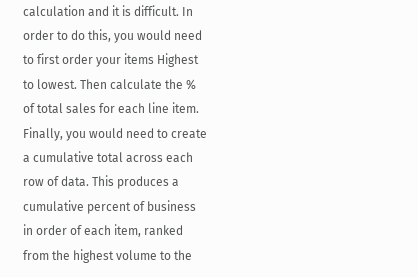calculation and it is difficult. In order to do this, you would need to first order your items Highest to lowest. Then calculate the % of total sales for each line item. Finally, you would need to create a cumulative total across each row of data. This produces a cumulative percent of business in order of each item, ranked from the highest volume to the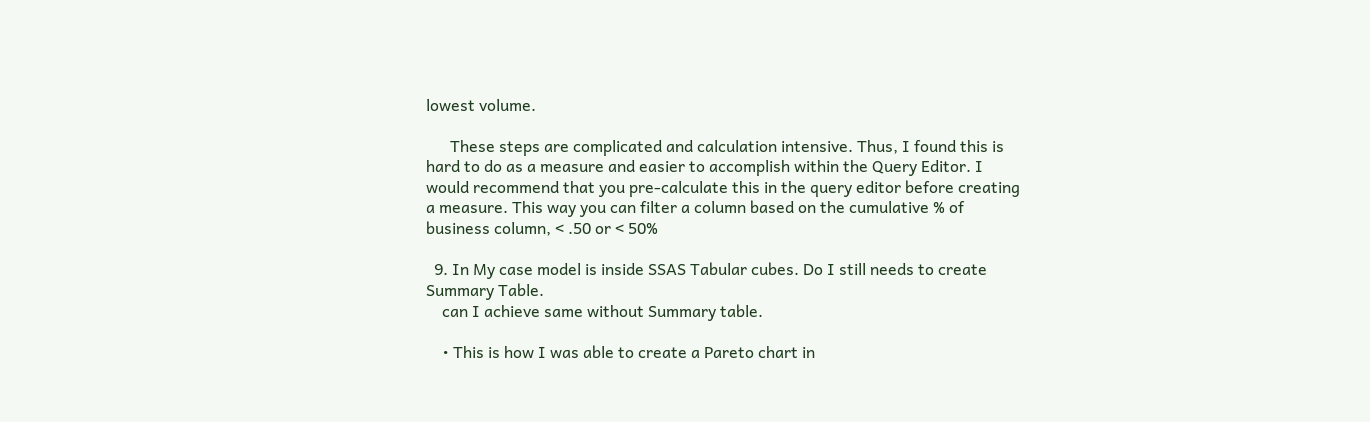lowest volume.

      These steps are complicated and calculation intensive. Thus, I found this is hard to do as a measure and easier to accomplish within the Query Editor. I would recommend that you pre-calculate this in the query editor before creating a measure. This way you can filter a column based on the cumulative % of business column, < .50 or < 50%

  9. In My case model is inside SSAS Tabular cubes. Do I still needs to create Summary Table.
    can I achieve same without Summary table.

    • This is how I was able to create a Pareto chart in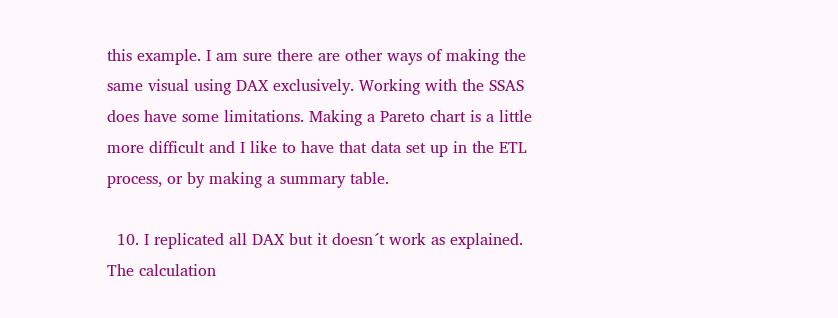this example. I am sure there are other ways of making the same visual using DAX exclusively. Working with the SSAS does have some limitations. Making a Pareto chart is a little more difficult and I like to have that data set up in the ETL process, or by making a summary table.

  10. I replicated all DAX but it doesn´t work as explained. The calculation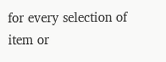for every selection of item or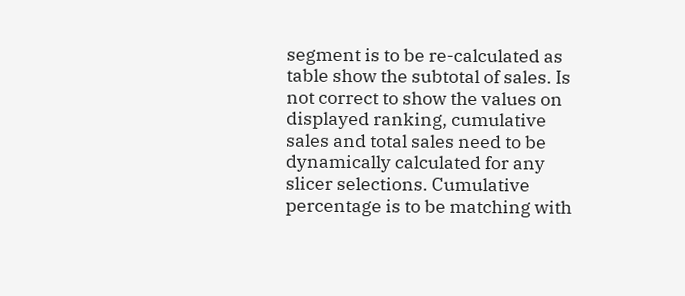segment is to be re-calculated as table show the subtotal of sales. Is not correct to show the values on displayed ranking, cumulative sales and total sales need to be dynamically calculated for any slicer selections. Cumulative percentage is to be matching with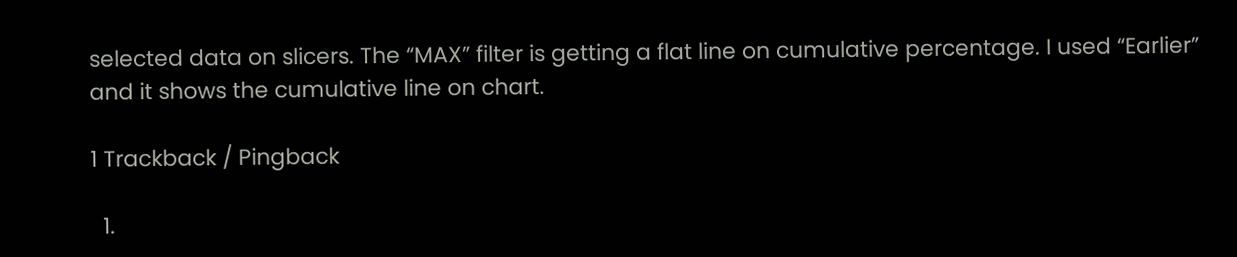selected data on slicers. The “MAX” filter is getting a flat line on cumulative percentage. I used “Earlier” and it shows the cumulative line on chart.

1 Trackback / Pingback

  1.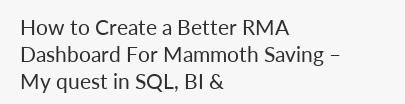How to Create a Better RMA Dashboard For Mammoth Saving – My quest in SQL, BI &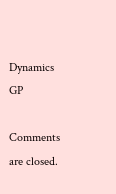Dynamics GP

Comments are closed.